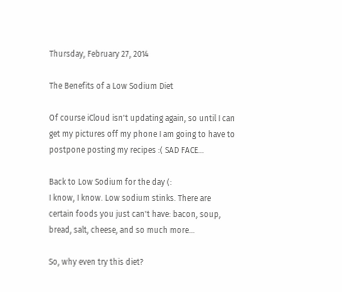Thursday, February 27, 2014

The Benefits of a Low Sodium Diet

Of course iCloud isn't updating again, so until I can get my pictures off my phone I am going to have to postpone posting my recipes :( SAD FACE...

Back to Low Sodium for the day (:
I know, I know. Low sodium stinks. There are certain foods you just can't have: bacon, soup, bread, salt, cheese, and so much more...

So, why even try this diet?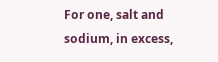For one, salt and sodium, in excess,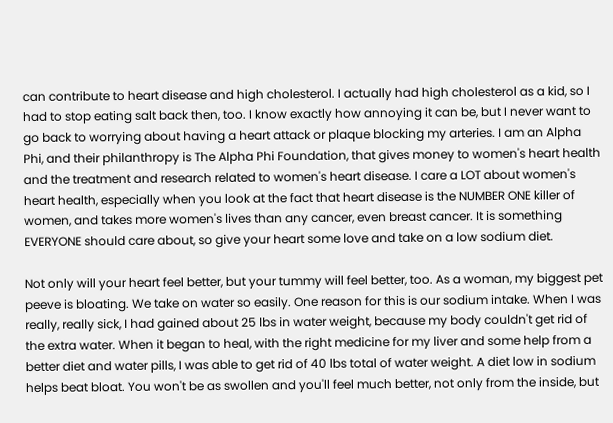can contribute to heart disease and high cholesterol. I actually had high cholesterol as a kid, so I had to stop eating salt back then, too. I know exactly how annoying it can be, but I never want to go back to worrying about having a heart attack or plaque blocking my arteries. I am an Alpha Phi, and their philanthropy is The Alpha Phi Foundation, that gives money to women's heart health and the treatment and research related to women's heart disease. I care a LOT about women's heart health, especially when you look at the fact that heart disease is the NUMBER ONE killer of women, and takes more women's lives than any cancer, even breast cancer. It is something EVERYONE should care about, so give your heart some love and take on a low sodium diet.

Not only will your heart feel better, but your tummy will feel better, too. As a woman, my biggest pet peeve is bloating. We take on water so easily. One reason for this is our sodium intake. When I was really, really sick, I had gained about 25 lbs in water weight, because my body couldn't get rid of the extra water. When it began to heal, with the right medicine for my liver and some help from a better diet and water pills, I was able to get rid of 40 lbs total of water weight. A diet low in sodium helps beat bloat. You won't be as swollen and you'll feel much better, not only from the inside, but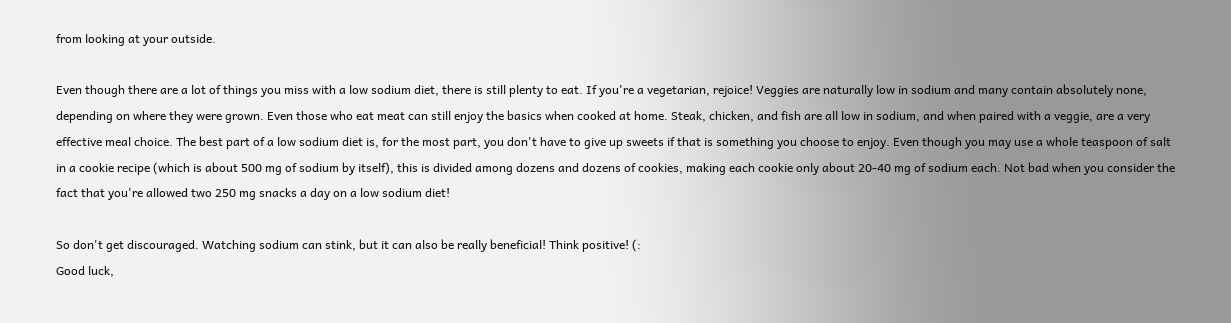from looking at your outside.

Even though there are a lot of things you miss with a low sodium diet, there is still plenty to eat. If you're a vegetarian, rejoice! Veggies are naturally low in sodium and many contain absolutely none, depending on where they were grown. Even those who eat meat can still enjoy the basics when cooked at home. Steak, chicken, and fish are all low in sodium, and when paired with a veggie, are a very effective meal choice. The best part of a low sodium diet is, for the most part, you don't have to give up sweets if that is something you choose to enjoy. Even though you may use a whole teaspoon of salt in a cookie recipe (which is about 500 mg of sodium by itself), this is divided among dozens and dozens of cookies, making each cookie only about 20-40 mg of sodium each. Not bad when you consider the fact that you're allowed two 250 mg snacks a day on a low sodium diet!

So don't get discouraged. Watching sodium can stink, but it can also be really beneficial! Think positive! (:
Good luck,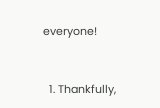everyone!


  1. Thankfully,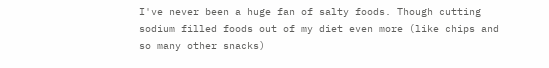I've never been a huge fan of salty foods. Though cutting sodium filled foods out of my diet even more (like chips and so many other snacks)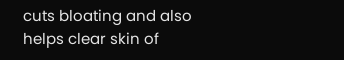cuts bloating and also helps clear skin of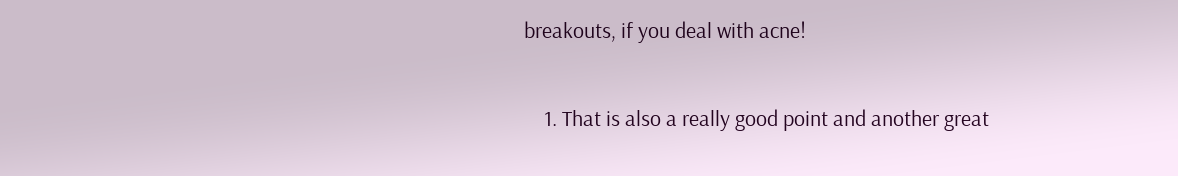breakouts, if you deal with acne!

    1. That is also a really good point and another great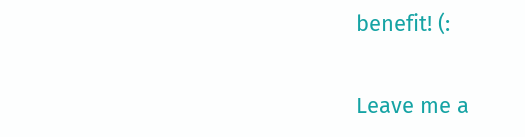benefit! (:


Leave me a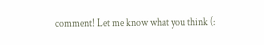comment! Let me know what you think (: